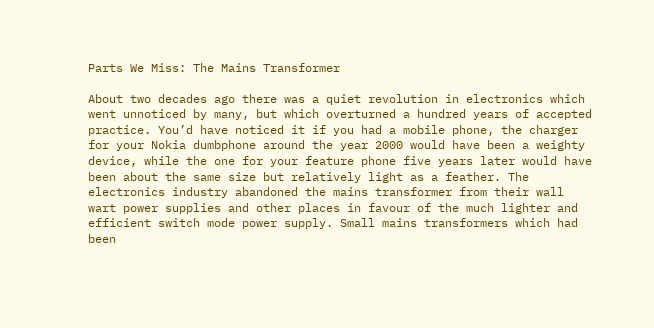Parts We Miss: The Mains Transformer

About two decades ago there was a quiet revolution in electronics which went unnoticed by many, but which overturned a hundred years of accepted practice. You’d have noticed it if you had a mobile phone, the charger for your Nokia dumbphone around the year 2000 would have been a weighty device, while the one for your feature phone five years later would have been about the same size but relatively light as a feather. The electronics industry abandoned the mains transformer from their wall wart power supplies and other places in favour of the much lighter and efficient switch mode power supply. Small mains transformers which had been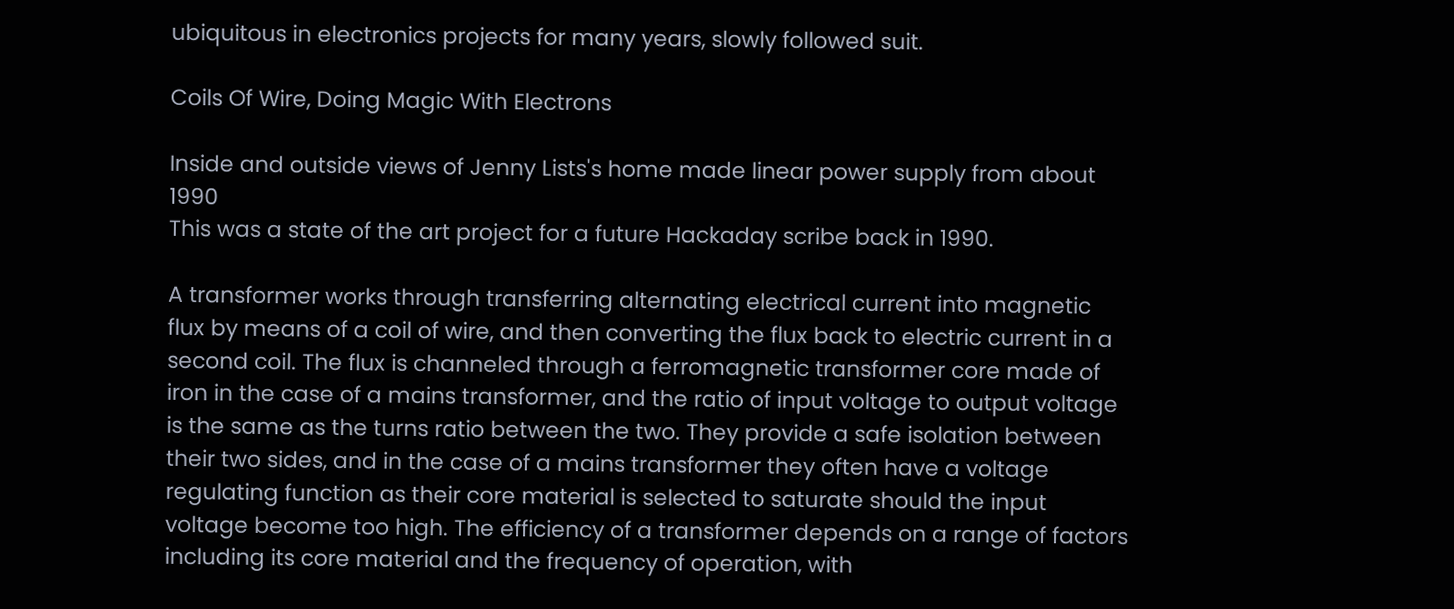ubiquitous in electronics projects for many years, slowly followed suit.

Coils Of Wire, Doing Magic With Electrons

Inside and outside views of Jenny Lists's home made linear power supply from about 1990
This was a state of the art project for a future Hackaday scribe back in 1990.

A transformer works through transferring alternating electrical current into magnetic flux by means of a coil of wire, and then converting the flux back to electric current in a second coil. The flux is channeled through a ferromagnetic transformer core made of iron in the case of a mains transformer, and the ratio of input voltage to output voltage is the same as the turns ratio between the two. They provide a safe isolation between their two sides, and in the case of a mains transformer they often have a voltage regulating function as their core material is selected to saturate should the input voltage become too high. The efficiency of a transformer depends on a range of factors including its core material and the frequency of operation, with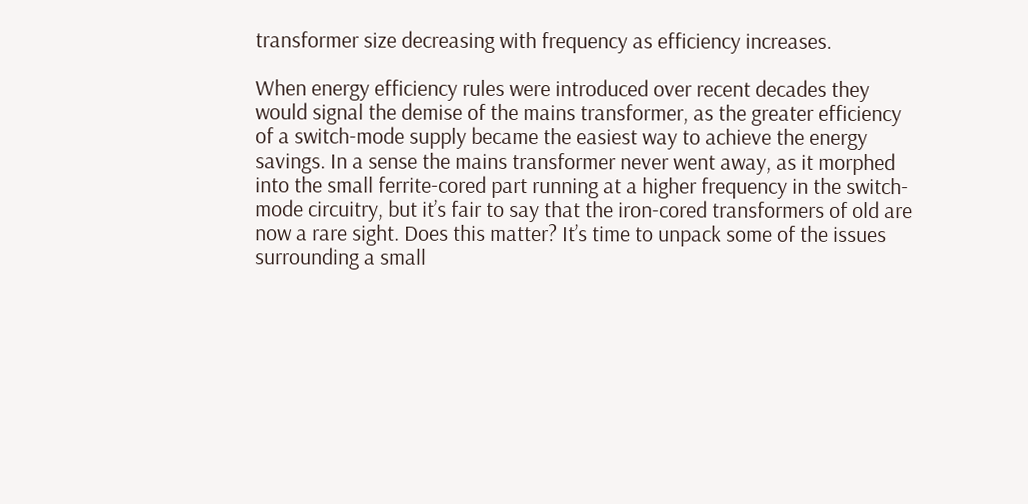transformer size decreasing with frequency as efficiency increases.

When energy efficiency rules were introduced over recent decades they would signal the demise of the mains transformer, as the greater efficiency of a switch-mode supply became the easiest way to achieve the energy savings. In a sense the mains transformer never went away, as it morphed into the small ferrite-cored part running at a higher frequency in the switch-mode circuitry, but it’s fair to say that the iron-cored transformers of old are now a rare sight. Does this matter? It’s time to unpack some of the issues surrounding a small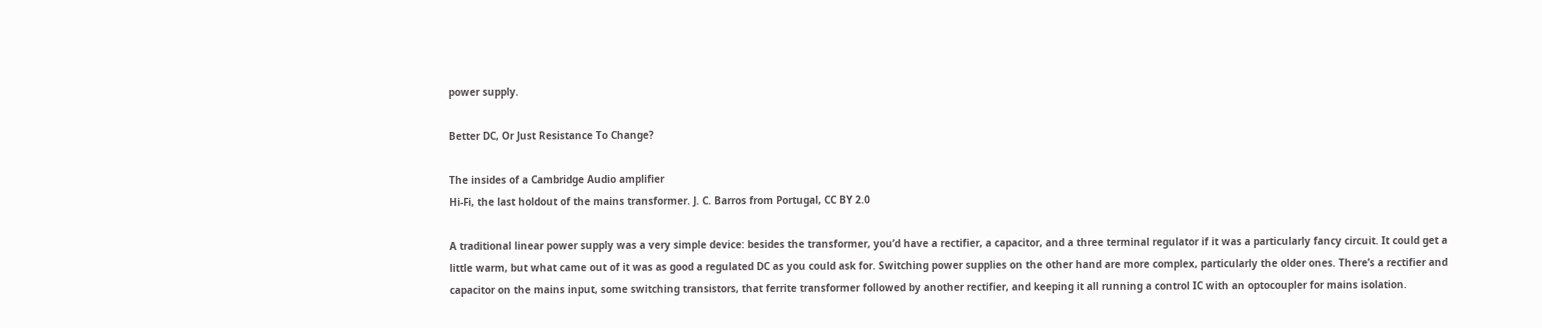power supply.

Better DC, Or Just Resistance To Change?

The insides of a Cambridge Audio amplifier
Hi-Fi, the last holdout of the mains transformer. J. C. Barros from Portugal, CC BY 2.0

A traditional linear power supply was a very simple device: besides the transformer, you’d have a rectifier, a capacitor, and a three terminal regulator if it was a particularly fancy circuit. It could get a little warm, but what came out of it was as good a regulated DC as you could ask for. Switching power supplies on the other hand are more complex, particularly the older ones. There’s a rectifier and capacitor on the mains input, some switching transistors, that ferrite transformer followed by another rectifier, and keeping it all running a control IC with an optocoupler for mains isolation.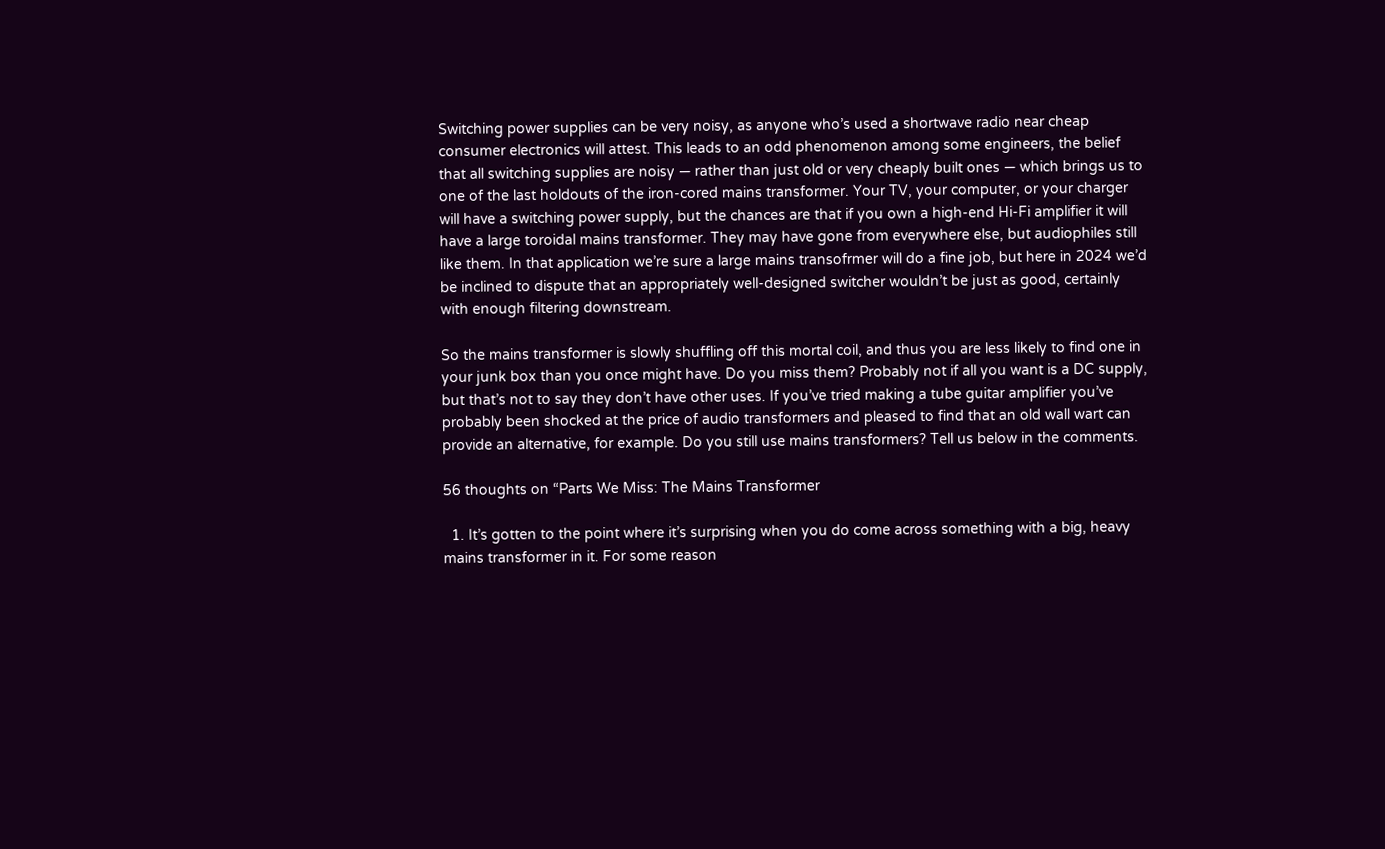Switching power supplies can be very noisy, as anyone who’s used a shortwave radio near cheap consumer electronics will attest. This leads to an odd phenomenon among some engineers, the belief that all switching supplies are noisy — rather than just old or very cheaply built ones — which brings us to one of the last holdouts of the iron-cored mains transformer. Your TV, your computer, or your charger will have a switching power supply, but the chances are that if you own a high-end Hi-Fi amplifier it will have a large toroidal mains transformer. They may have gone from everywhere else, but audiophiles still like them. In that application we’re sure a large mains transofrmer will do a fine job, but here in 2024 we’d be inclined to dispute that an appropriately well-designed switcher wouldn’t be just as good, certainly with enough filtering downstream.

So the mains transformer is slowly shuffling off this mortal coil, and thus you are less likely to find one in your junk box than you once might have. Do you miss them? Probably not if all you want is a DC supply, but that’s not to say they don’t have other uses. If you’ve tried making a tube guitar amplifier you’ve probably been shocked at the price of audio transformers and pleased to find that an old wall wart can provide an alternative, for example. Do you still use mains transformers? Tell us below in the comments.

56 thoughts on “Parts We Miss: The Mains Transformer

  1. It’s gotten to the point where it’s surprising when you do come across something with a big, heavy mains transformer in it. For some reason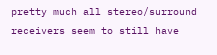pretty much all stereo/surround receivers seem to still have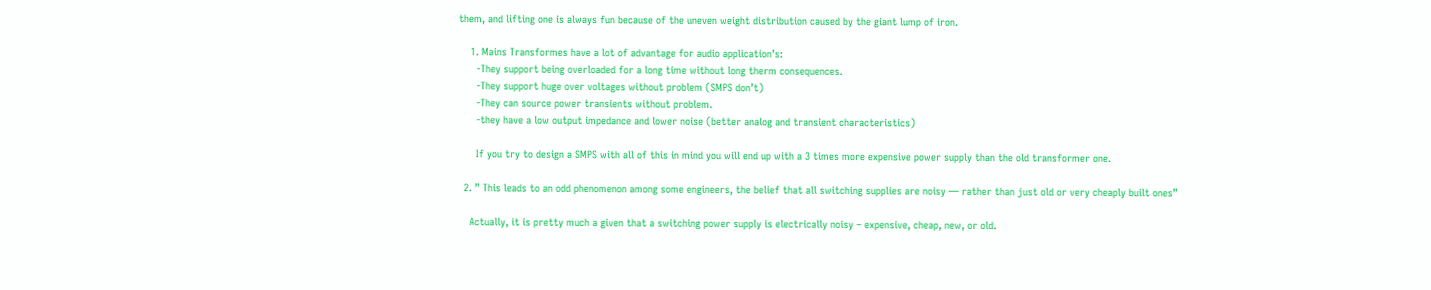them, and lifting one is always fun because of the uneven weight distribution caused by the giant lump of iron.

    1. Mains Transformes have a lot of advantage for audio application’s:
      -They support being overloaded for a long time without long therm consequences.
      -They support huge over voltages without problem (SMPS don’t)
      -They can source power transients without problem.
      -they have a low output impedance and lower noise (better analog and transient characteristics)

      If you try to design a SMPS with all of this in mind you will end up with a 3 times more expensive power supply than the old transformer one.

  2. ” This leads to an odd phenomenon among some engineers, the belief that all switching supplies are noisy — rather than just old or very cheaply built ones”

    Actually, it is pretty much a given that a switching power supply is electrically noisy – expensive, cheap, new, or old.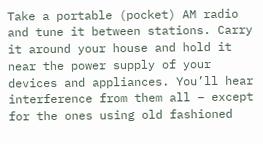Take a portable (pocket) AM radio and tune it between stations. Carry it around your house and hold it near the power supply of your devices and appliances. You’ll hear interference from them all – except for the ones using old fashioned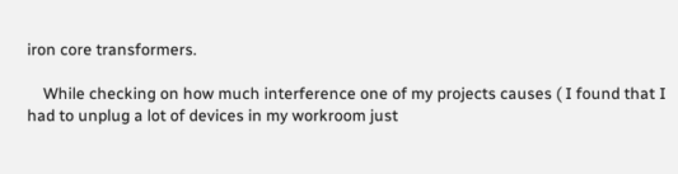iron core transformers.

    While checking on how much interference one of my projects causes ( I found that I had to unplug a lot of devices in my workroom just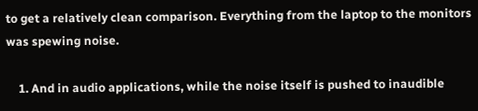to get a relatively clean comparison. Everything from the laptop to the monitors was spewing noise.

    1. And in audio applications, while the noise itself is pushed to inaudible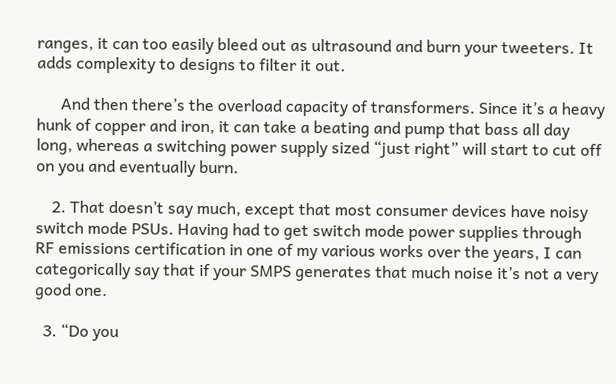ranges, it can too easily bleed out as ultrasound and burn your tweeters. It adds complexity to designs to filter it out.

      And then there’s the overload capacity of transformers. Since it’s a heavy hunk of copper and iron, it can take a beating and pump that bass all day long, whereas a switching power supply sized “just right” will start to cut off on you and eventually burn.

    2. That doesn’t say much, except that most consumer devices have noisy switch mode PSUs. Having had to get switch mode power supplies through RF emissions certification in one of my various works over the years, I can categorically say that if your SMPS generates that much noise it’s not a very good one.

  3. “Do you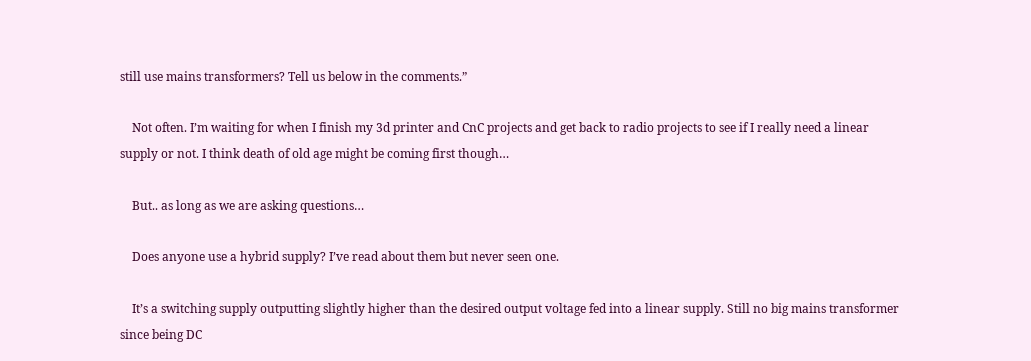still use mains transformers? Tell us below in the comments.”

    Not often. I’m waiting for when I finish my 3d printer and CnC projects and get back to radio projects to see if I really need a linear supply or not. I think death of old age might be coming first though…

    But.. as long as we are asking questions…

    Does anyone use a hybrid supply? I’ve read about them but never seen one.

    It’s a switching supply outputting slightly higher than the desired output voltage fed into a linear supply. Still no big mains transformer since being DC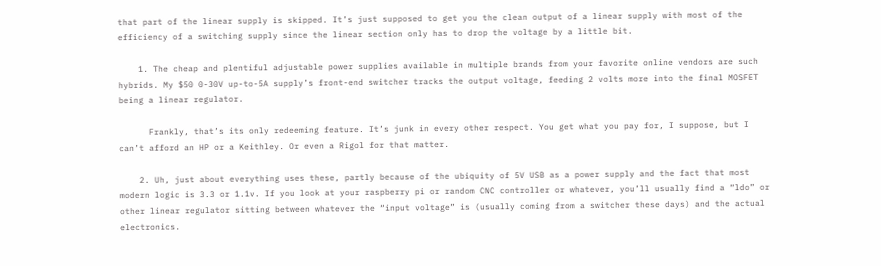that part of the linear supply is skipped. It’s just supposed to get you the clean output of a linear supply with most of the efficiency of a switching supply since the linear section only has to drop the voltage by a little bit.

    1. The cheap and plentiful adjustable power supplies available in multiple brands from your favorite online vendors are such hybrids. My $50 0-30V up-to-5A supply’s front-end switcher tracks the output voltage, feeding 2 volts more into the final MOSFET being a linear regulator.

      Frankly, that’s its only redeeming feature. It’s junk in every other respect. You get what you pay for, I suppose, but I can’t afford an HP or a Keithley. Or even a Rigol for that matter.

    2. Uh, just about everything uses these, partly because of the ubiquity of 5V USB as a power supply and the fact that most modern logic is 3.3 or 1.1v. If you look at your raspberry pi or random CNC controller or whatever, you’ll usually find a “ldo” or other linear regulator sitting between whatever the “input voltage” is (usually coming from a switcher these days) and the actual electronics.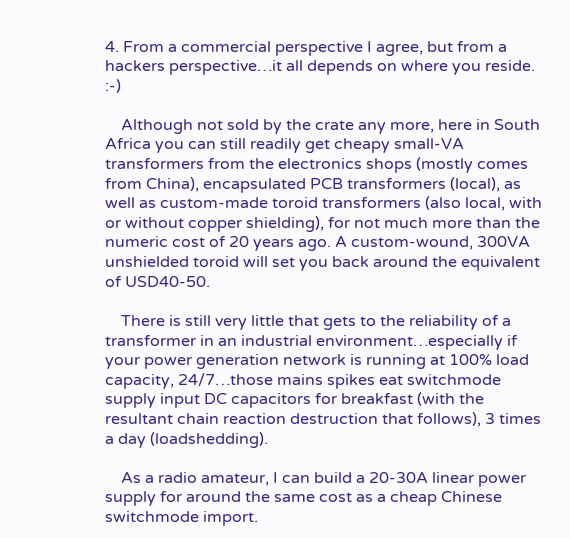4. From a commercial perspective I agree, but from a hackers perspective…it all depends on where you reside. :-)

    Although not sold by the crate any more, here in South Africa you can still readily get cheapy small-VA transformers from the electronics shops (mostly comes from China), encapsulated PCB transformers (local), as well as custom-made toroid transformers (also local, with or without copper shielding), for not much more than the numeric cost of 20 years ago. A custom-wound, 300VA unshielded toroid will set you back around the equivalent of USD40-50.

    There is still very little that gets to the reliability of a transformer in an industrial environment…especially if your power generation network is running at 100% load capacity, 24/7…those mains spikes eat switchmode supply input DC capacitors for breakfast (with the resultant chain reaction destruction that follows), 3 times a day (loadshedding).

    As a radio amateur, I can build a 20-30A linear power supply for around the same cost as a cheap Chinese switchmode import.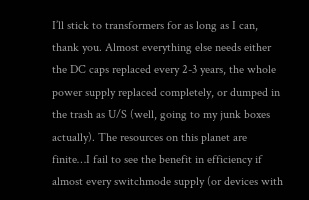I’ll stick to transformers for as long as I can, thank you. Almost everything else needs either the DC caps replaced every 2-3 years, the whole power supply replaced completely, or dumped in the trash as U/S (well, going to my junk boxes actually). The resources on this planet are finite…I fail to see the benefit in efficiency if almost every switchmode supply (or devices with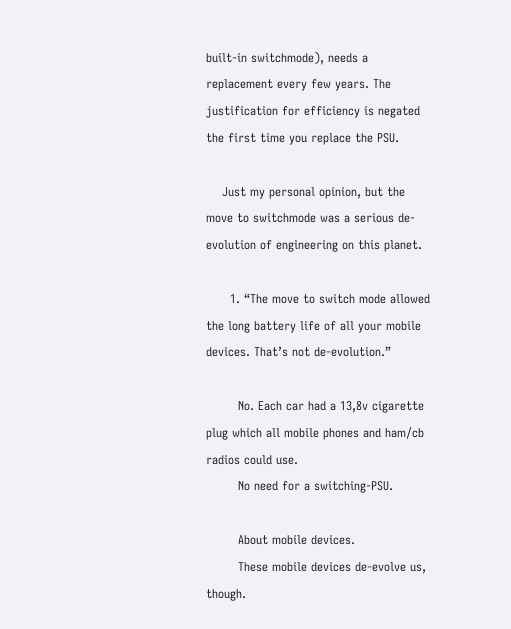built-in switchmode), needs a replacement every few years. The justification for efficiency is negated the first time you replace the PSU.

    Just my personal opinion, but the move to switchmode was a serious de-evolution of engineering on this planet.

      1. “The move to switch mode allowed the long battery life of all your mobile devices. That’s not de-evolution.”

        No. Each car had a 13,8v cigarette plug which all mobile phones and ham/cb radios could use.
        No need for a switching-PSU.

        About mobile devices.
        These mobile devices de-evolve us, though.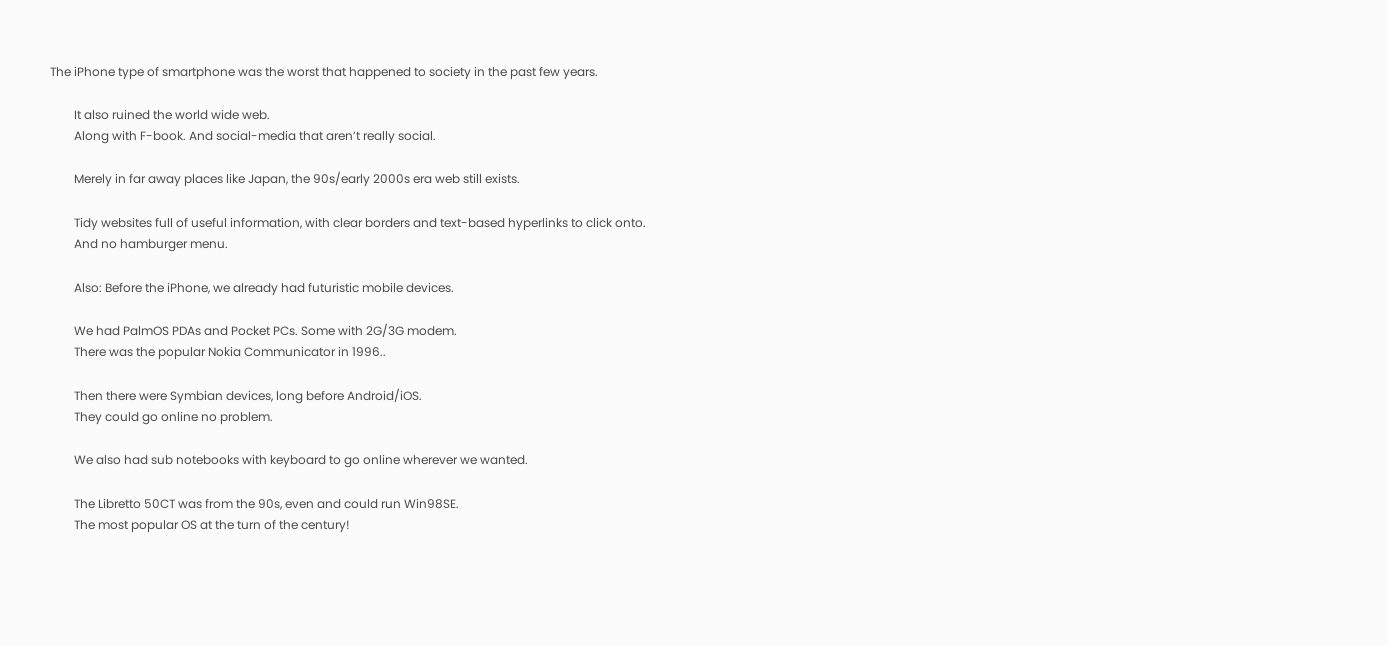The iPhone type of smartphone was the worst that happened to society in the past few years.

        It also ruined the world wide web.
        Along with F-book. And social-media that aren’t really social.

        Merely in far away places like Japan, the 90s/early 2000s era web still exists.

        Tidy websites full of useful information, with clear borders and text-based hyperlinks to click onto.
        And no hamburger menu.

        Also: Before the iPhone, we already had futuristic mobile devices.

        We had PalmOS PDAs and Pocket PCs. Some with 2G/3G modem.
        There was the popular Nokia Communicator in 1996..

        Then there were Symbian devices, long before Android/iOS.
        They could go online no problem.

        We also had sub notebooks with keyboard to go online wherever we wanted.

        The Libretto 50CT was from the 90s, even and could run Win98SE.
        The most popular OS at the turn of the century!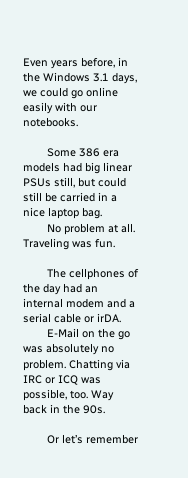Even years before, in the Windows 3.1 days, we could go online easily with our notebooks.

        Some 386 era models had big linear PSUs still, but could still be carried in a nice laptop bag.
        No problem at all. Traveling was fun.

        The cellphones of the day had an internal modem and a serial cable or irDA.
        E-Mail on the go was absolutely no problem. Chatting via IRC or ICQ was possible, too. Way back in the 90s.

        Or let’s remember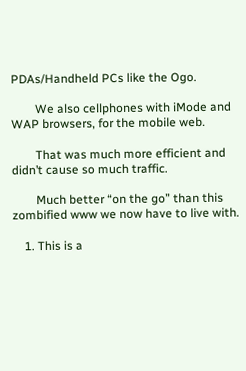PDAs/Handheld PCs like the Ogo.

        We also cellphones with iMode and WAP browsers, for the mobile web.

        That was much more efficient and didn’t cause so much traffic.

        Much better “on the go” than this zombified www we now have to live with.

    1. This is a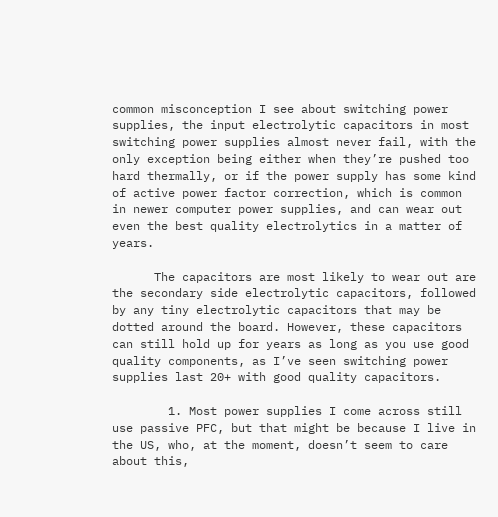common misconception I see about switching power supplies, the input electrolytic capacitors in most switching power supplies almost never fail, with the only exception being either when they’re pushed too hard thermally, or if the power supply has some kind of active power factor correction, which is common in newer computer power supplies, and can wear out even the best quality electrolytics in a matter of years.

      The capacitors are most likely to wear out are the secondary side electrolytic capacitors, followed by any tiny electrolytic capacitors that may be dotted around the board. However, these capacitors can still hold up for years as long as you use good quality components, as I’ve seen switching power supplies last 20+ with good quality capacitors.

        1. Most power supplies I come across still use passive PFC, but that might be because I live in the US, who, at the moment, doesn’t seem to care about this,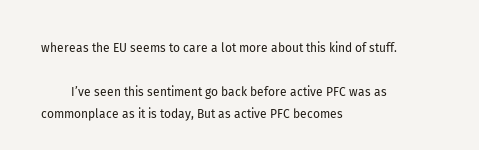whereas the EU seems to care a lot more about this kind of stuff.

          I’ve seen this sentiment go back before active PFC was as commonplace as it is today, But as active PFC becomes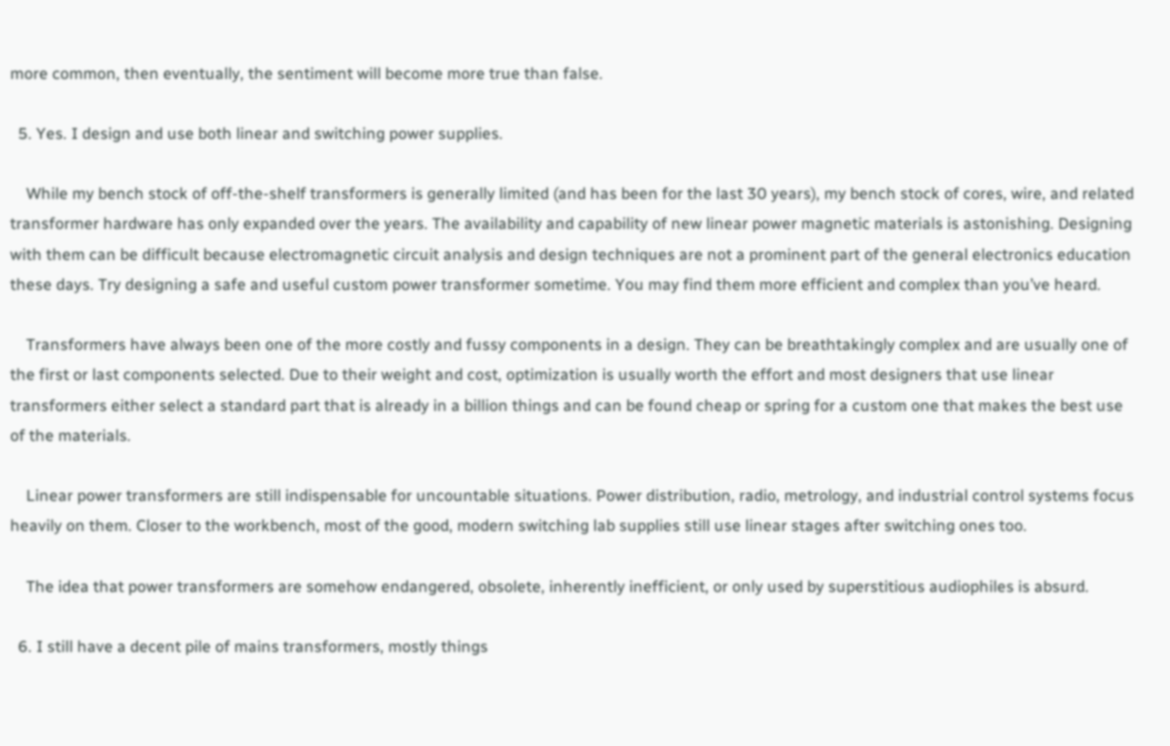more common, then eventually, the sentiment will become more true than false.

  5. Yes. I design and use both linear and switching power supplies.

    While my bench stock of off-the-shelf transformers is generally limited (and has been for the last 30 years), my bench stock of cores, wire, and related transformer hardware has only expanded over the years. The availability and capability of new linear power magnetic materials is astonishing. Designing with them can be difficult because electromagnetic circuit analysis and design techniques are not a prominent part of the general electronics education these days. Try designing a safe and useful custom power transformer sometime. You may find them more efficient and complex than you’ve heard.

    Transformers have always been one of the more costly and fussy components in a design. They can be breathtakingly complex and are usually one of the first or last components selected. Due to their weight and cost, optimization is usually worth the effort and most designers that use linear transformers either select a standard part that is already in a billion things and can be found cheap or spring for a custom one that makes the best use of the materials.

    Linear power transformers are still indispensable for uncountable situations. Power distribution, radio, metrology, and industrial control systems focus heavily on them. Closer to the workbench, most of the good, modern switching lab supplies still use linear stages after switching ones too.

    The idea that power transformers are somehow endangered, obsolete, inherently inefficient, or only used by superstitious audiophiles is absurd.

  6. I still have a decent pile of mains transformers, mostly things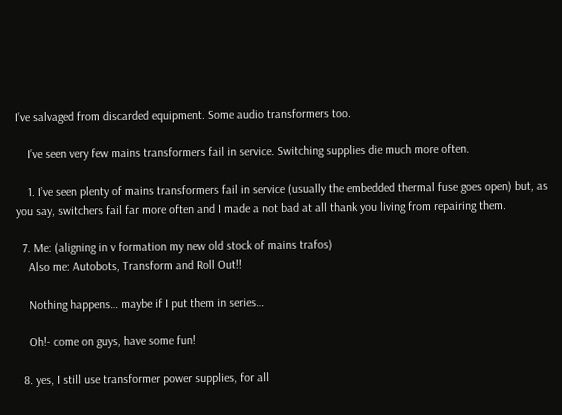I’ve salvaged from discarded equipment. Some audio transformers too.

    I’ve seen very few mains transformers fail in service. Switching supplies die much more often.

    1. I’ve seen plenty of mains transformers fail in service (usually the embedded thermal fuse goes open) but, as you say, switchers fail far more often and I made a not bad at all thank you living from repairing them.

  7. Me: (aligning in v formation my new old stock of mains trafos)
    Also me: Autobots, Transform and Roll Out!!

    Nothing happens… maybe if I put them in series…

    Oh!- come on guys, have some fun!

  8. yes, I still use transformer power supplies, for all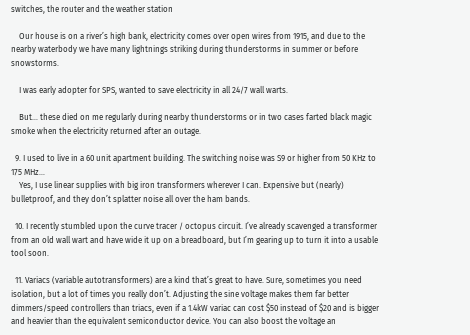switches, the router and the weather station

    Our house is on a river’s high bank, electricity comes over open wires from 1915, and due to the nearby waterbody we have many lightnings striking during thunderstorms in summer or before snowstorms.

    I was early adopter for SPS, wanted to save electricity in all 24/7 wall warts.

    But… these died on me regularly during nearby thunderstorms or in two cases farted black magic smoke when the electricity returned after an outage.

  9. I used to live in a 60 unit apartment building. The switching noise was S9 or higher from 50 KHz to 175 MHz…
    Yes, I use linear supplies with big iron transformers wherever I can. Expensive but (nearly) bulletproof, and they don’t splatter noise all over the ham bands.

  10. I recently stumbled upon the curve tracer / octopus circuit. I’ve already scavenged a transformer from an old wall wart and have wide it up on a breadboard, but I’m gearing up to turn it into a usable tool soon.

  11. Variacs (variable autotransformers) are a kind that’s great to have. Sure, sometimes you need isolation, but a lot of times you really don’t. Adjusting the sine voltage makes them far better dimmers/speed controllers than triacs, even if a 1.4kW variac can cost $50 instead of $20 and is bigger and heavier than the equivalent semiconductor device. You can also boost the voltage an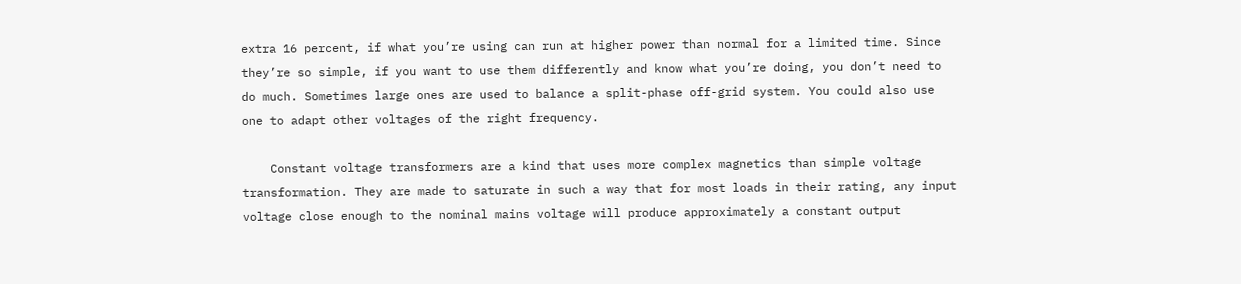extra 16 percent, if what you’re using can run at higher power than normal for a limited time. Since they’re so simple, if you want to use them differently and know what you’re doing, you don’t need to do much. Sometimes large ones are used to balance a split-phase off-grid system. You could also use one to adapt other voltages of the right frequency.

    Constant voltage transformers are a kind that uses more complex magnetics than simple voltage transformation. They are made to saturate in such a way that for most loads in their rating, any input voltage close enough to the nominal mains voltage will produce approximately a constant output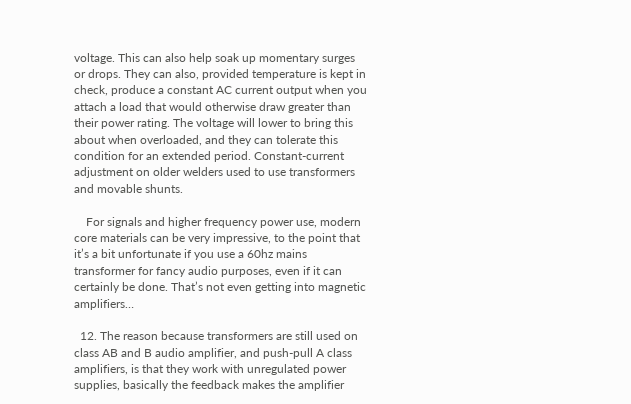voltage. This can also help soak up momentary surges or drops. They can also, provided temperature is kept in check, produce a constant AC current output when you attach a load that would otherwise draw greater than their power rating. The voltage will lower to bring this about when overloaded, and they can tolerate this condition for an extended period. Constant-current adjustment on older welders used to use transformers and movable shunts.

    For signals and higher frequency power use, modern core materials can be very impressive, to the point that it’s a bit unfortunate if you use a 60hz mains transformer for fancy audio purposes, even if it can certainly be done. That’s not even getting into magnetic amplifiers…

  12. The reason because transformers are still used on class AB and B audio amplifier, and push-pull A class amplifiers, is that they work with unregulated power supplies, basically the feedback makes the amplifier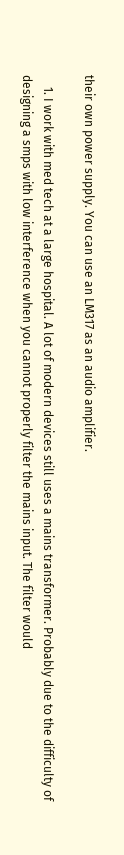their own power supply. You can use an LM317 as an audio amplifier.

    1. I work with med tech at a large hospital. A lot of modern devices still uses a mains transformer. Probably due to the difficulty of designing a smps with low interference when you cannot properly filter the mains input. The filter would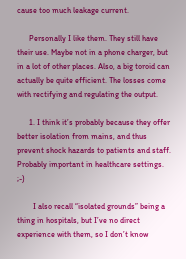cause too much leakage current.

      Personally I like them. They still have their use. Maybe not in a phone charger, but in a lot of other places. Also, a big toroid can actually be quite efficient. The losses come with rectifying and regulating the output.

      1. I think it’s probably because they offer better isolation from mains, and thus prevent shock hazards to patients and staff. Probably important in healthcare settings. ;-)

        I also recall “isolated grounds” being a thing in hospitals, but I’ve no direct experience with them, so I don’t know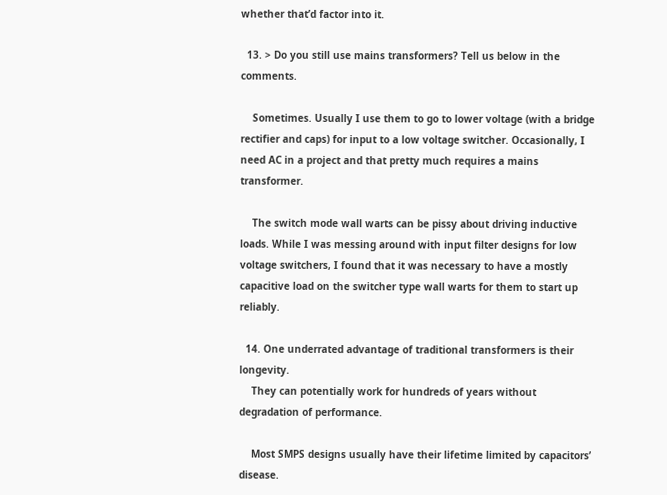whether that’d factor into it.

  13. > Do you still use mains transformers? Tell us below in the comments.

    Sometimes. Usually I use them to go to lower voltage (with a bridge rectifier and caps) for input to a low voltage switcher. Occasionally, I need AC in a project and that pretty much requires a mains transformer.

    The switch mode wall warts can be pissy about driving inductive loads. While I was messing around with input filter designs for low voltage switchers, I found that it was necessary to have a mostly capacitive load on the switcher type wall warts for them to start up reliably.

  14. One underrated advantage of traditional transformers is their longevity.
    They can potentially work for hundreds of years without degradation of performance.

    Most SMPS designs usually have their lifetime limited by capacitors’ disease.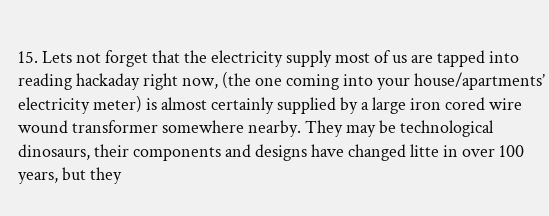15. Lets not forget that the electricity supply most of us are tapped into reading hackaday right now, (the one coming into your house/apartments’ electricity meter) is almost certainly supplied by a large iron cored wire wound transformer somewhere nearby. They may be technological dinosaurs, their components and designs have changed litte in over 100 years, but they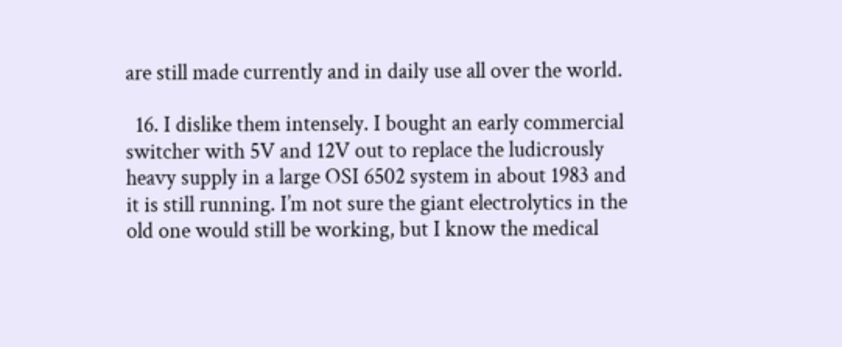are still made currently and in daily use all over the world.

  16. I dislike them intensely. I bought an early commercial switcher with 5V and 12V out to replace the ludicrously heavy supply in a large OSI 6502 system in about 1983 and it is still running. I’m not sure the giant electrolytics in the old one would still be working, but I know the medical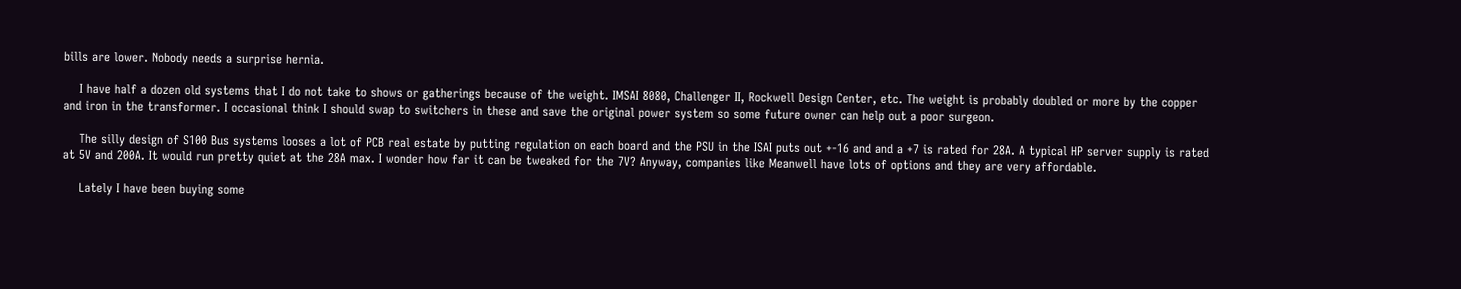bills are lower. Nobody needs a surprise hernia.

    I have half a dozen old systems that I do not take to shows or gatherings because of the weight. IMSAI 8080, Challenger II, Rockwell Design Center, etc. The weight is probably doubled or more by the copper and iron in the transformer. I occasional think I should swap to switchers in these and save the original power system so some future owner can help out a poor surgeon.

    The silly design of S100 Bus systems looses a lot of PCB real estate by putting regulation on each board and the PSU in the ISAI puts out +-16 and and a +7 is rated for 28A. A typical HP server supply is rated at 5V and 200A. It would run pretty quiet at the 28A max. I wonder how far it can be tweaked for the 7V? Anyway, companies like Meanwell have lots of options and they are very affordable.

    Lately I have been buying some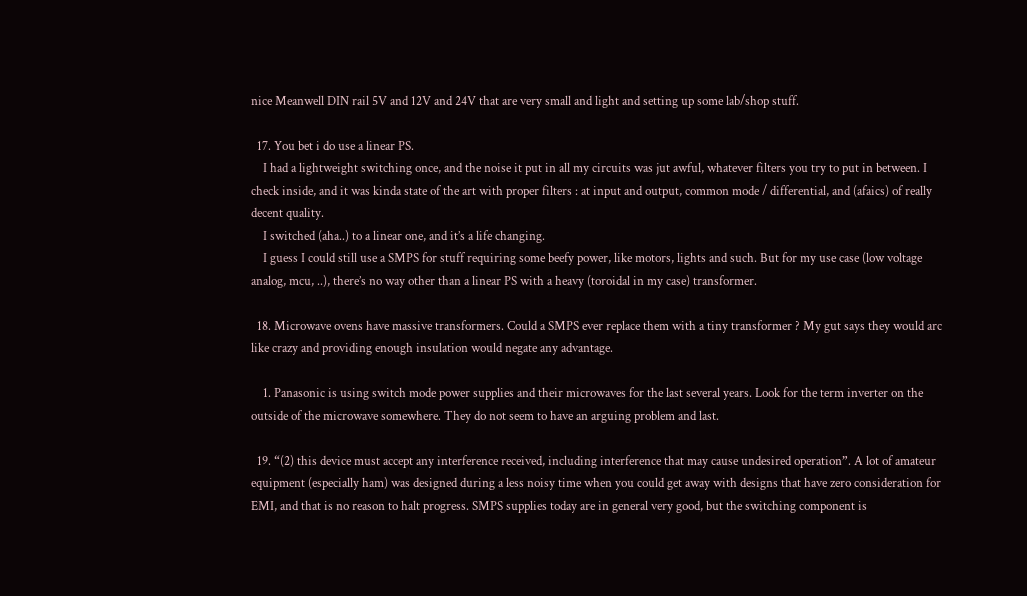nice Meanwell DIN rail 5V and 12V and 24V that are very small and light and setting up some lab/shop stuff.

  17. You bet i do use a linear PS.
    I had a lightweight switching once, and the noise it put in all my circuits was jut awful, whatever filters you try to put in between. I check inside, and it was kinda state of the art with proper filters : at input and output, common mode / differential, and (afaics) of really decent quality.
    I switched (aha..) to a linear one, and it’s a life changing.
    I guess I could still use a SMPS for stuff requiring some beefy power, like motors, lights and such. But for my use case (low voltage analog, mcu, ..), there’s no way other than a linear PS with a heavy (toroidal in my case) transformer.

  18. Microwave ovens have massive transformers. Could a SMPS ever replace them with a tiny transformer ? My gut says they would arc like crazy and providing enough insulation would negate any advantage.

    1. Panasonic is using switch mode power supplies and their microwaves for the last several years. Look for the term inverter on the outside of the microwave somewhere. They do not seem to have an arguing problem and last.

  19. “(2) this device must accept any interference received, including interference that may cause undesired operation”. A lot of amateur equipment (especially ham) was designed during a less noisy time when you could get away with designs that have zero consideration for EMI, and that is no reason to halt progress. SMPS supplies today are in general very good, but the switching component is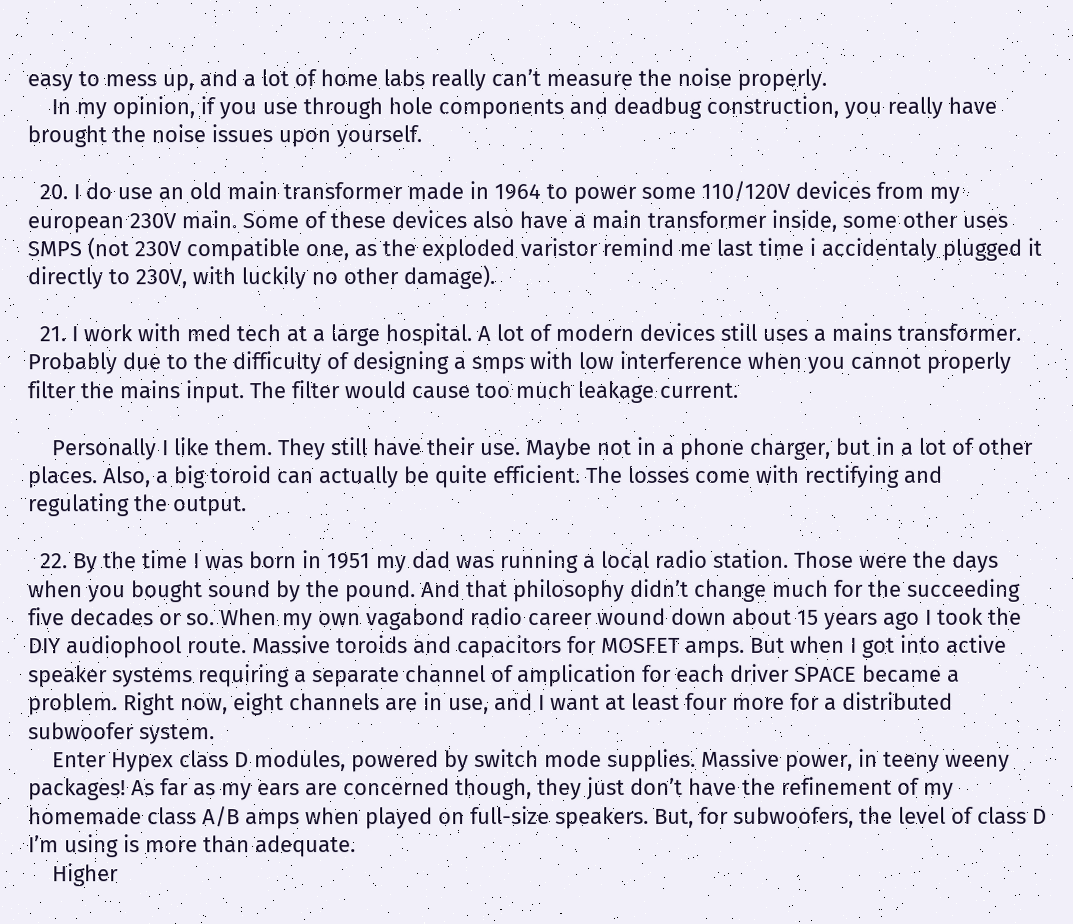easy to mess up, and a lot of home labs really can’t measure the noise properly.
    In my opinion, if you use through hole components and deadbug construction, you really have brought the noise issues upon yourself.

  20. I do use an old main transformer made in 1964 to power some 110/120V devices from my european 230V main. Some of these devices also have a main transformer inside, some other uses SMPS (not 230V compatible one, as the exploded varistor remind me last time i accidentaly plugged it directly to 230V, with luckily no other damage).

  21. I work with med tech at a large hospital. A lot of modern devices still uses a mains transformer. Probably due to the difficulty of designing a smps with low interference when you cannot properly filter the mains input. The filter would cause too much leakage current.

    Personally I like them. They still have their use. Maybe not in a phone charger, but in a lot of other places. Also, a big toroid can actually be quite efficient. The losses come with rectifying and regulating the output.

  22. By the time I was born in 1951 my dad was running a local radio station. Those were the days when you bought sound by the pound. And that philosophy didn’t change much for the succeeding five decades or so. When my own vagabond radio career wound down about 15 years ago I took the DIY audiophool route. Massive toroids and capacitors for MOSFET amps. But when I got into active speaker systems requiring a separate channel of amplication for each driver SPACE became a problem. Right now, eight channels are in use, and I want at least four more for a distributed subwoofer system.
    Enter Hypex class D modules, powered by switch mode supplies. Massive power, in teeny weeny packages! As far as my ears are concerned though, they just don’t have the refinement of my homemade class A/B amps when played on full-size speakers. But, for subwoofers, the level of class D I’m using is more than adequate.
    Higher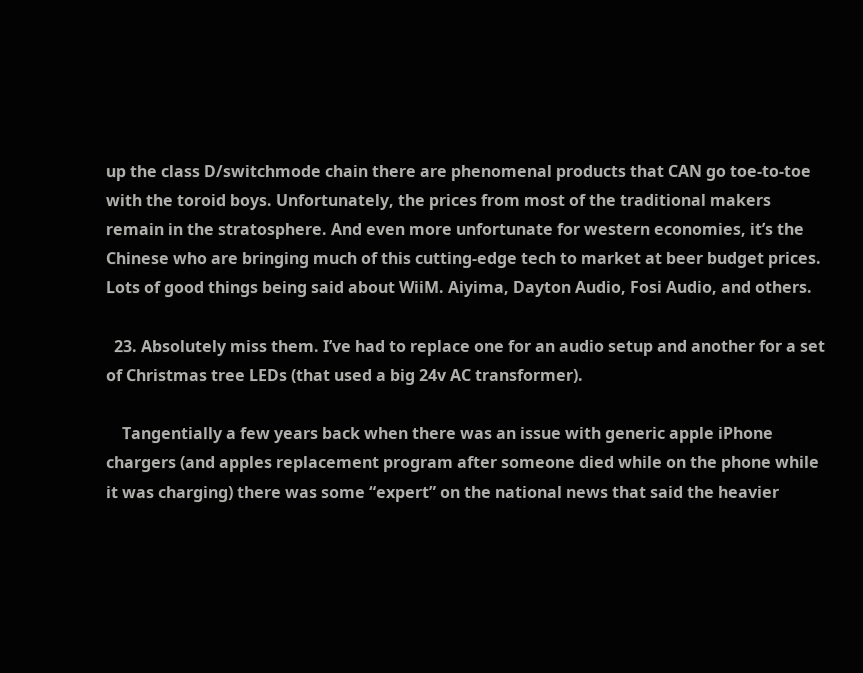up the class D/switchmode chain there are phenomenal products that CAN go toe-to-toe with the toroid boys. Unfortunately, the prices from most of the traditional makers remain in the stratosphere. And even more unfortunate for western economies, it’s the Chinese who are bringing much of this cutting-edge tech to market at beer budget prices. Lots of good things being said about WiiM. Aiyima, Dayton Audio, Fosi Audio, and others.

  23. Absolutely miss them. I’ve had to replace one for an audio setup and another for a set of Christmas tree LEDs (that used a big 24v AC transformer).

    Tangentially a few years back when there was an issue with generic apple iPhone chargers (and apples replacement program after someone died while on the phone while it was charging) there was some “expert” on the national news that said the heavier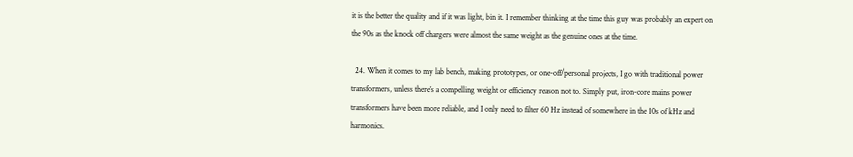it is the better the quality and if it was light, bin it. I remember thinking at the time this guy was probably an expert on the 90s as the knock off chargers were almost the same weight as the genuine ones at the time.

  24. When it comes to my lab bench, making prototypes, or one-off/personal projects, I go with traditional power transformers, unless there’s a compelling weight or efficiency reason not to. Simply put, iron-core mains power transformers have been more reliable, and I only need to filter 60 Hz instead of somewhere in the 10s of kHz and harmonics.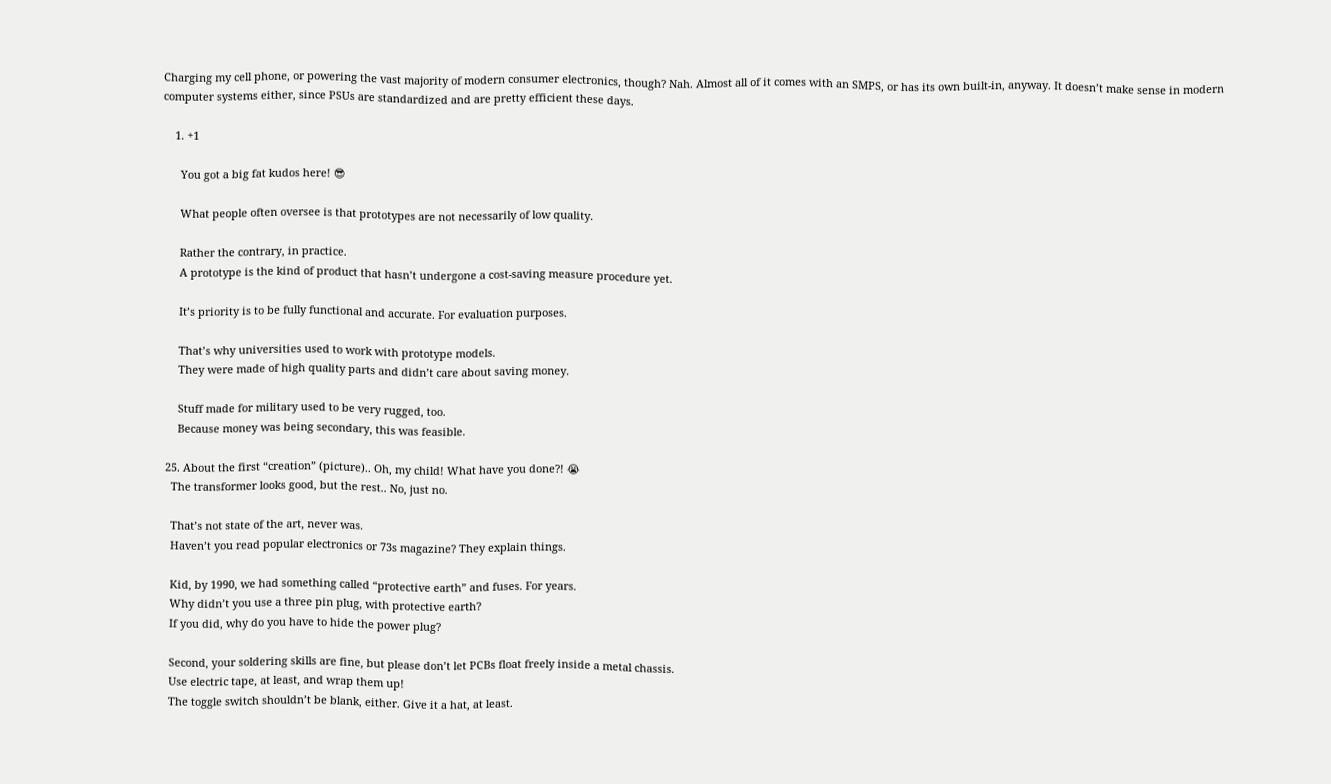Charging my cell phone, or powering the vast majority of modern consumer electronics, though? Nah. Almost all of it comes with an SMPS, or has its own built-in, anyway. It doesn’t make sense in modern computer systems either, since PSUs are standardized and are pretty efficient these days.

    1. +1

      You got a big fat kudos here! 😎

      What people often oversee is that prototypes are not necessarily of low quality.

      Rather the contrary, in practice.
      A prototype is the kind of product that hasn’t undergone a cost-saving measure procedure yet.

      It’s priority is to be fully functional and accurate. For evaluation purposes.

      That’s why universities used to work with prototype models.
      They were made of high quality parts and didn’t care about saving money.

      Stuff made for military used to be very rugged, too.
      Because money was being secondary, this was feasible.

  25. About the first “creation” (picture).. Oh, my child! What have you done?! 😭
    The transformer looks good, but the rest.. No, just no.

    That’s not state of the art, never was.
    Haven’t you read popular electronics or 73s magazine? They explain things.

    Kid, by 1990, we had something called “protective earth” and fuses. For years.
    Why didn’t you use a three pin plug, with protective earth?
    If you did, why do you have to hide the power plug?

    Second, your soldering skills are fine, but please don’t let PCBs float freely inside a metal chassis.
    Use electric tape, at least, and wrap them up!
    The toggle switch shouldn’t be blank, either. Give it a hat, at least.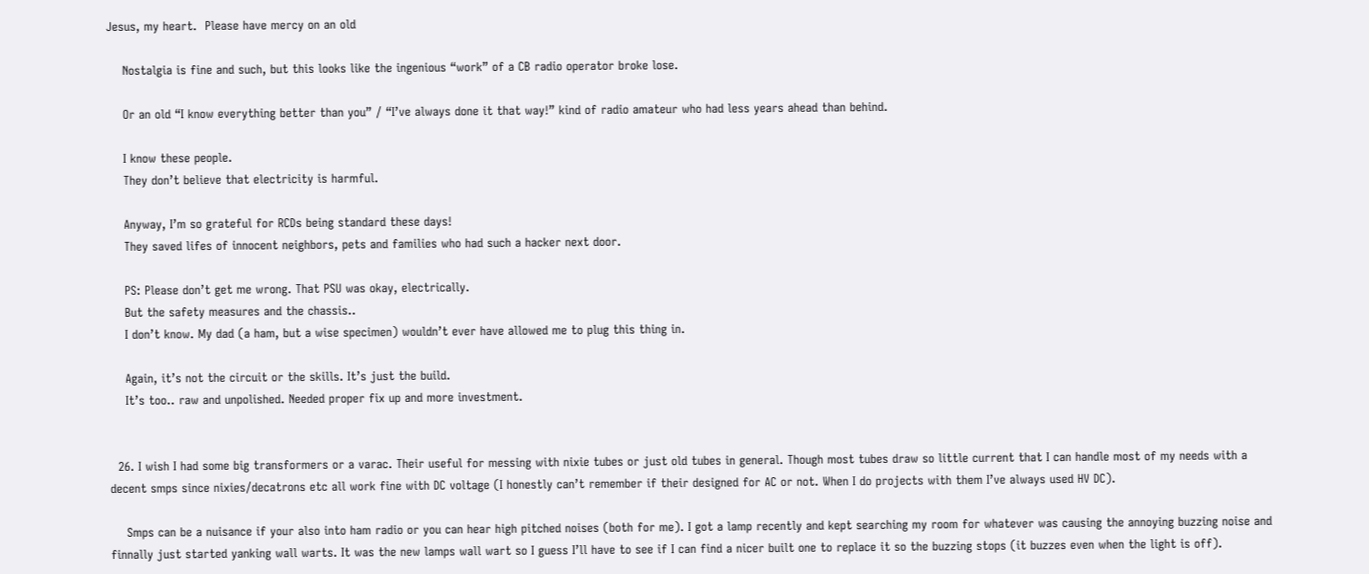Jesus, my heart.  Please have mercy on an old

    Nostalgia is fine and such, but this looks like the ingenious “work” of a CB radio operator broke lose.

    Or an old “I know everything better than you” / “I’ve always done it that way!” kind of radio amateur who had less years ahead than behind.

    I know these people.
    They don’t believe that electricity is harmful.

    Anyway, I’m so grateful for RCDs being standard these days!
    They saved lifes of innocent neighbors, pets and families who had such a hacker next door.

    PS: Please don’t get me wrong. That PSU was okay, electrically.
    But the safety measures and the chassis..
    I don’t know. My dad (a ham, but a wise specimen) wouldn’t ever have allowed me to plug this thing in.

    Again, it’s not the circuit or the skills. It’s just the build.
    It’s too.. raw and unpolished. Needed proper fix up and more investment.


  26. I wish I had some big transformers or a varac. Their useful for messing with nixie tubes or just old tubes in general. Though most tubes draw so little current that I can handle most of my needs with a decent smps since nixies/decatrons etc all work fine with DC voltage (I honestly can’t remember if their designed for AC or not. When I do projects with them I’ve always used HV DC).

    Smps can be a nuisance if your also into ham radio or you can hear high pitched noises (both for me). I got a lamp recently and kept searching my room for whatever was causing the annoying buzzing noise and finnally just started yanking wall warts. It was the new lamps wall wart so I guess I’ll have to see if I can find a nicer built one to replace it so the buzzing stops (it buzzes even when the light is off).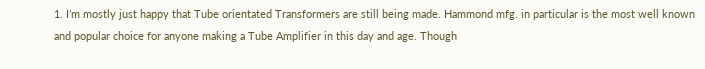1. I’m mostly just happy that Tube orientated Transformers are still being made. Hammond mfg. in particular is the most well known and popular choice for anyone making a Tube Amplifier in this day and age. Though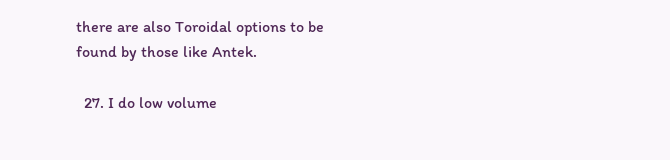there are also Toroidal options to be found by those like Antek.

  27. I do low volume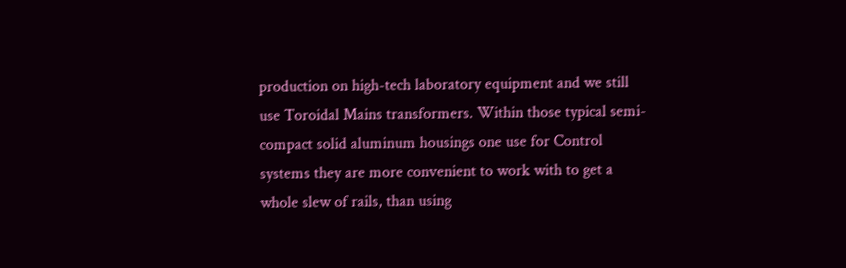production on high-tech laboratory equipment and we still use Toroidal Mains transformers. Within those typical semi-compact solid aluminum housings one use for Control systems they are more convenient to work with to get a whole slew of rails, than using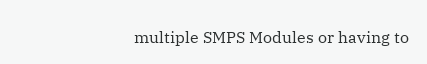multiple SMPS Modules or having to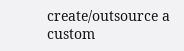create/outsource a custom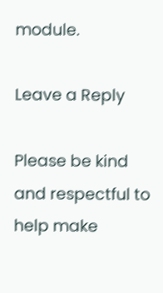module.

Leave a Reply

Please be kind and respectful to help make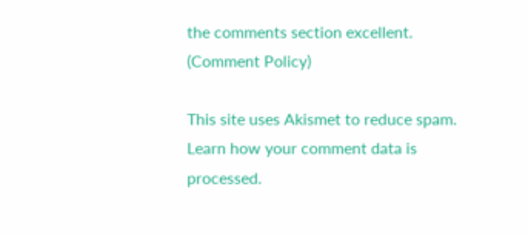the comments section excellent. (Comment Policy)

This site uses Akismet to reduce spam. Learn how your comment data is processed.